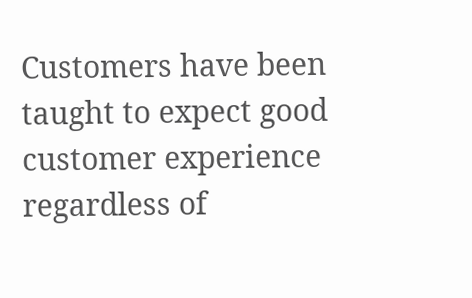Customers have been taught to expect good customer experience regardless of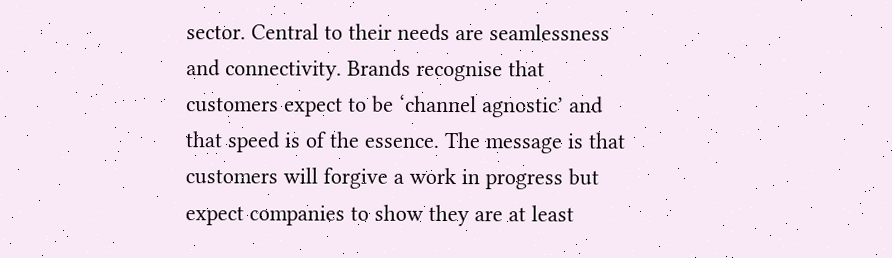sector. Central to their needs are seamlessness and connectivity. Brands recognise that customers expect to be ‘channel agnostic’ and that speed is of the essence. The message is that customers will forgive a work in progress but expect companies to show they are at least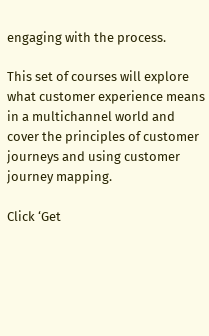engaging with the process.

This set of courses will explore what customer experience means in a multichannel world and cover the principles of customer journeys and using customer journey mapping.

Click ‘Get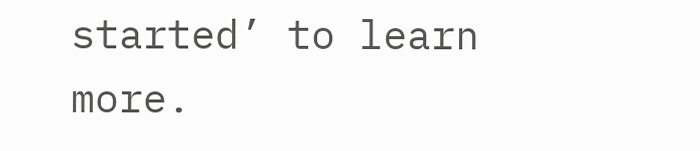started’ to learn more.